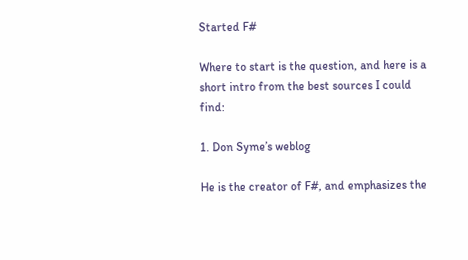Started F#

Where to start is the question, and here is a short intro from the best sources I could find:

1. Don Syme’s weblog

He is the creator of F#, and emphasizes the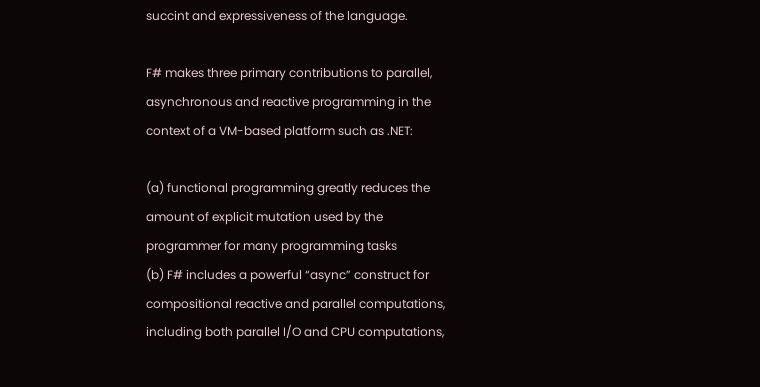succint and expressiveness of the language.

F# makes three primary contributions to parallel, asynchronous and reactive programming in the context of a VM-based platform such as .NET:

(a) functional programming greatly reduces the amount of explicit mutation used by the programmer for many programming tasks
(b) F# includes a powerful “async” construct for compositional reactive and parallel computations, including both parallel I/O and CPU computations,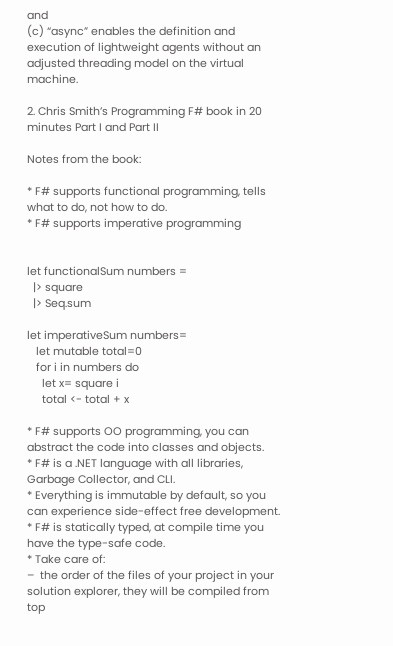and
(c) “async” enables the definition and execution of lightweight agents without an adjusted threading model on the virtual machine.

2. Chris Smith’s Programming F# book in 20 minutes Part I and Part II

Notes from the book:

* F# supports functional programming, tells what to do, not how to do.
* F# supports imperative programming


let functionalSum numbers =
  |> square
  |> Seq.sum

let imperativeSum numbers=
   let mutable total=0
   for i in numbers do
     let x= square i
     total <- total + x

* F# supports OO programming, you can abstract the code into classes and objects.
* F# is a .NET language with all libraries, Garbage Collector, and CLI.
* Everything is immutable by default, so you can experience side-effect free development.
* F# is statically typed, at compile time you have the type-safe code.
* Take care of:
–  the order of the files of your project in your solution explorer, they will be compiled from top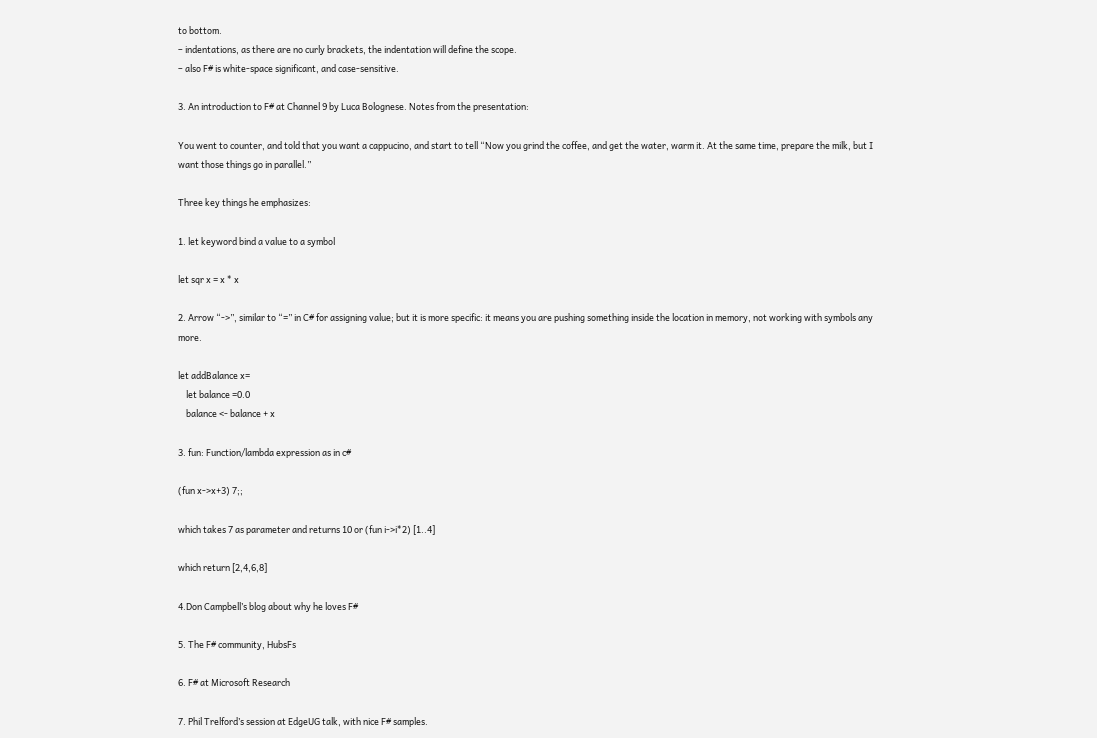to bottom.
– indentations, as there are no curly brackets, the indentation will define the scope.
– also F# is white-space significant, and case-sensitive.

3. An introduction to F# at Channel 9 by Luca Bolognese. Notes from the presentation:

You went to counter, and told that you want a cappucino, and start to tell “Now you grind the coffee, and get the water, warm it. At the same time, prepare the milk, but I want those things go in parallel.”

Three key things he emphasizes:

1. let keyword bind a value to a symbol

let sqr x = x * x

2. Arrow “->”, similar to “=” in C# for assigning value; but it is more specific: it means you are pushing something inside the location in memory, not working with symbols any more.

let addBalance x=
    let balance =0.0
    balance <- balance + x

3. fun: Function/lambda expression as in c#

(fun x->x+3) 7;;

which takes 7 as parameter and returns 10 or (fun i->i*2) [1..4]

which return [2,4,6,8]

4.Don Campbell’s blog about why he loves F#

5. The F# community, HubsFs

6. F# at Microsoft Research

7. Phil Trelford’s session at EdgeUG talk, with nice F# samples.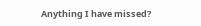Anything I have missed?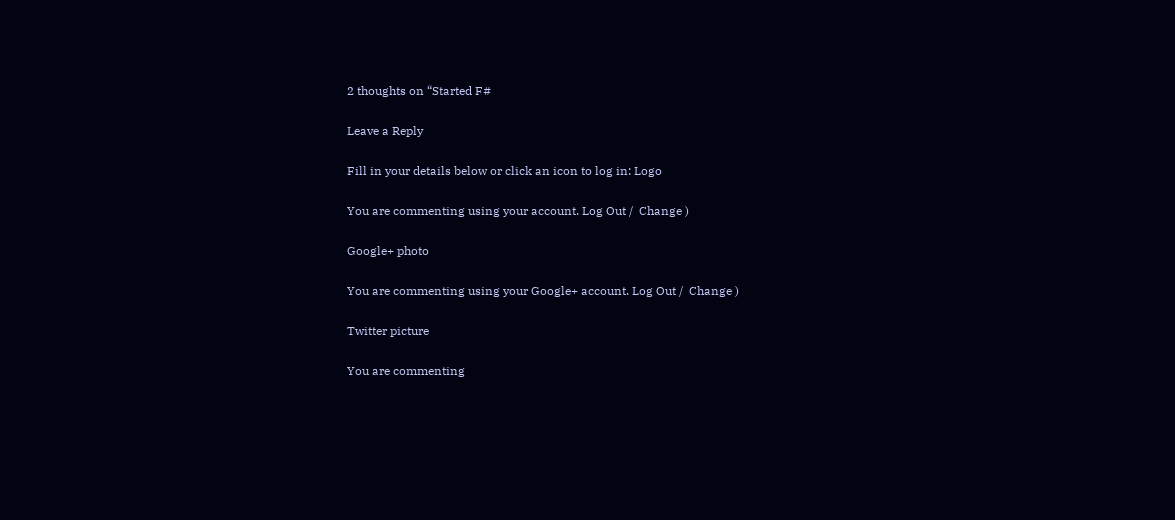2 thoughts on “Started F#

Leave a Reply

Fill in your details below or click an icon to log in: Logo

You are commenting using your account. Log Out /  Change )

Google+ photo

You are commenting using your Google+ account. Log Out /  Change )

Twitter picture

You are commenting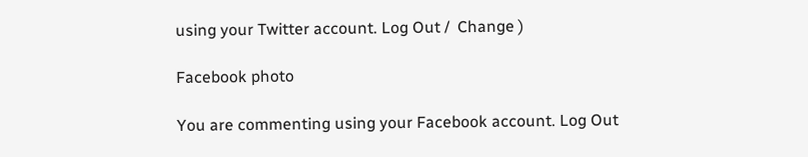using your Twitter account. Log Out /  Change )

Facebook photo

You are commenting using your Facebook account. Log Out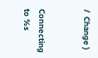/  Change )


Connecting to %s